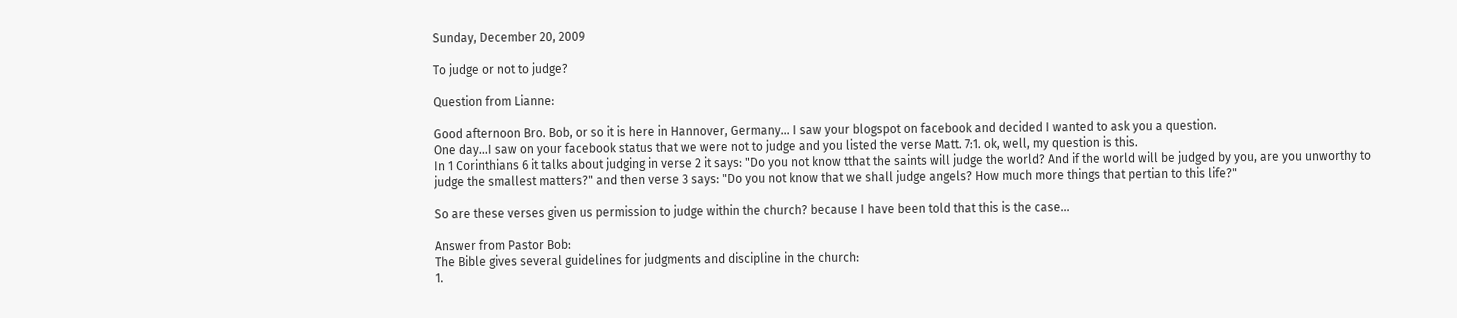Sunday, December 20, 2009

To judge or not to judge?

Question from Lianne:

Good afternoon Bro. Bob, or so it is here in Hannover, Germany... I saw your blogspot on facebook and decided I wanted to ask you a question.
One day...I saw on your facebook status that we were not to judge and you listed the verse Matt. 7:1. ok, well, my question is this.
In 1 Corinthians 6 it talks about judging in verse 2 it says: "Do you not know tthat the saints will judge the world? And if the world will be judged by you, are you unworthy to judge the smallest matters?" and then verse 3 says: "Do you not know that we shall judge angels? How much more things that pertian to this life?"

So are these verses given us permission to judge within the church? because I have been told that this is the case...

Answer from Pastor Bob:
The Bible gives several guidelines for judgments and discipline in the church:
1.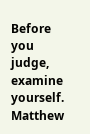Before you judge, examine yourself. Matthew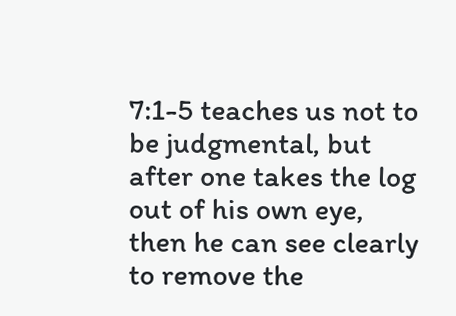7:1-5 teaches us not to be judgmental, but after one takes the log out of his own eye, then he can see clearly to remove the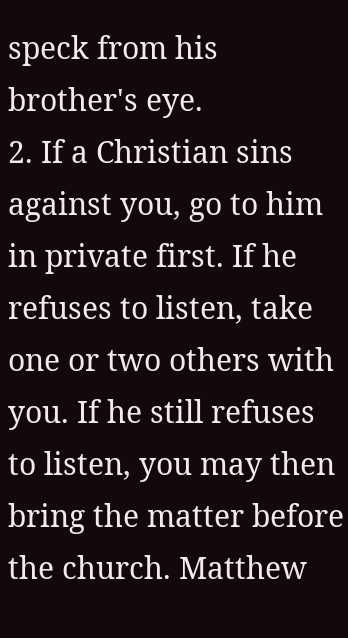speck from his brother's eye.
2. If a Christian sins against you, go to him in private first. If he refuses to listen, take one or two others with you. If he still refuses to listen, you may then bring the matter before the church. Matthew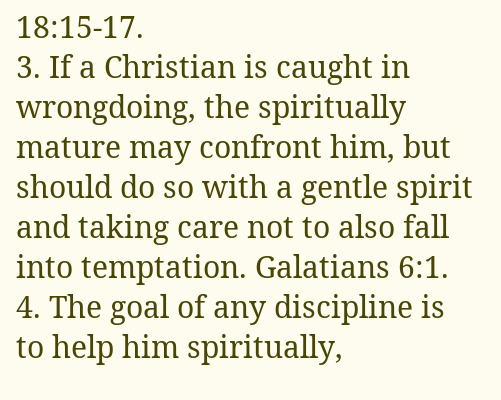18:15-17.
3. If a Christian is caught in wrongdoing, the spiritually mature may confront him, but should do so with a gentle spirit and taking care not to also fall into temptation. Galatians 6:1.
4. The goal of any discipline is to help him spiritually,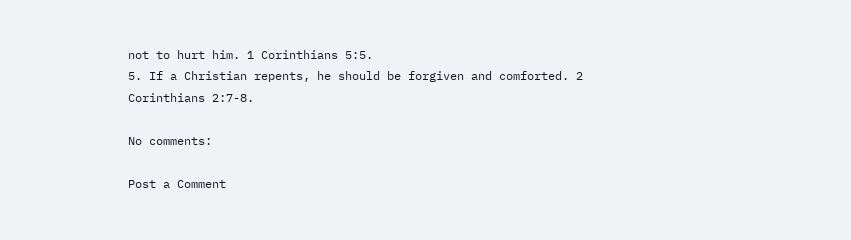not to hurt him. 1 Corinthians 5:5.
5. If a Christian repents, he should be forgiven and comforted. 2 Corinthians 2:7-8.

No comments:

Post a Comment